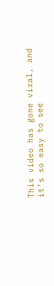This video has gone viral, and it’s so easy to see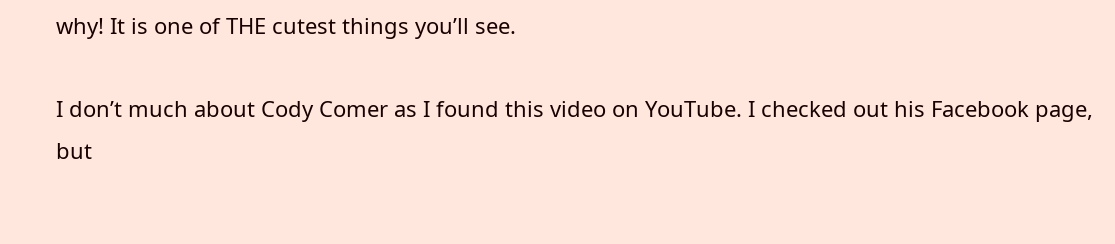why! It is one of THE cutest things you’ll see.

I don’t much about Cody Comer as I found this video on YouTube. I checked out his Facebook page, but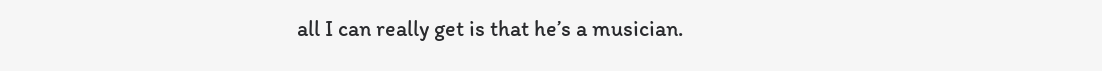all I can really get is that he’s a musician.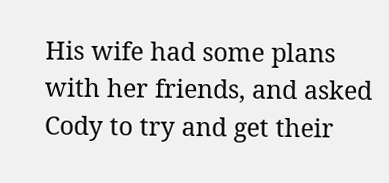His wife had some plans with her friends, and asked Cody to try and get their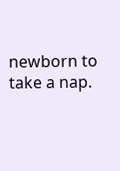newborn to take a nap.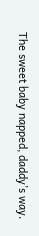The sweet baby napped, daddy’s way.